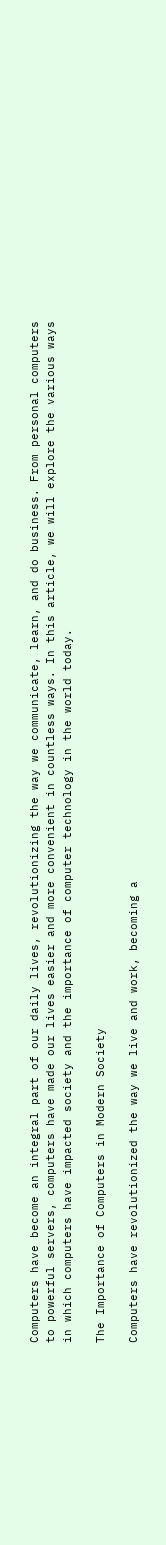Computers have become an integral part of our daily lives, revolutionizing the way we communicate, learn, and do business. From personal computers to powerful servers, computers have made our lives easier and more convenient in countless ways. In this article, we will explore the various ways in which computers have impacted society and the importance of computer technology in the world today.

The Importance of Computers in Modern Society

Computers have revolutionized the way we live and work, becoming a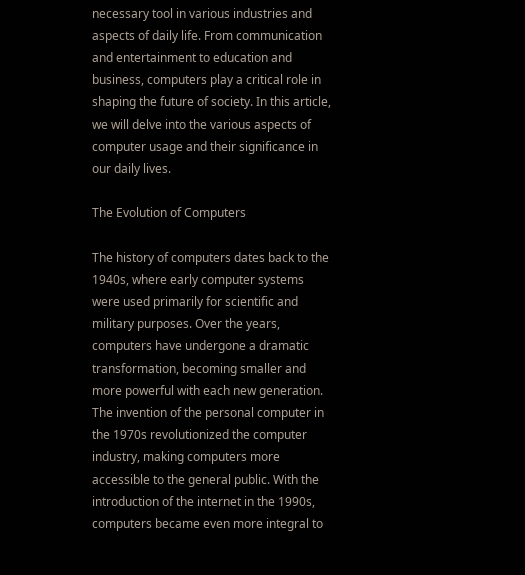necessary tool in various industries and aspects of daily life. From communication and entertainment to education and business, computers play a critical role in shaping the future of society. In this article, we will delve into the various aspects of computer usage and their significance in our daily lives.

The Evolution of Computers

The history of computers dates back to the 1940s, where early computer systems were used primarily for scientific and military purposes. Over the years, computers have undergone a dramatic transformation, becoming smaller and more powerful with each new generation. The invention of the personal computer in the 1970s revolutionized the computer industry, making computers more accessible to the general public. With the introduction of the internet in the 1990s, computers became even more integral to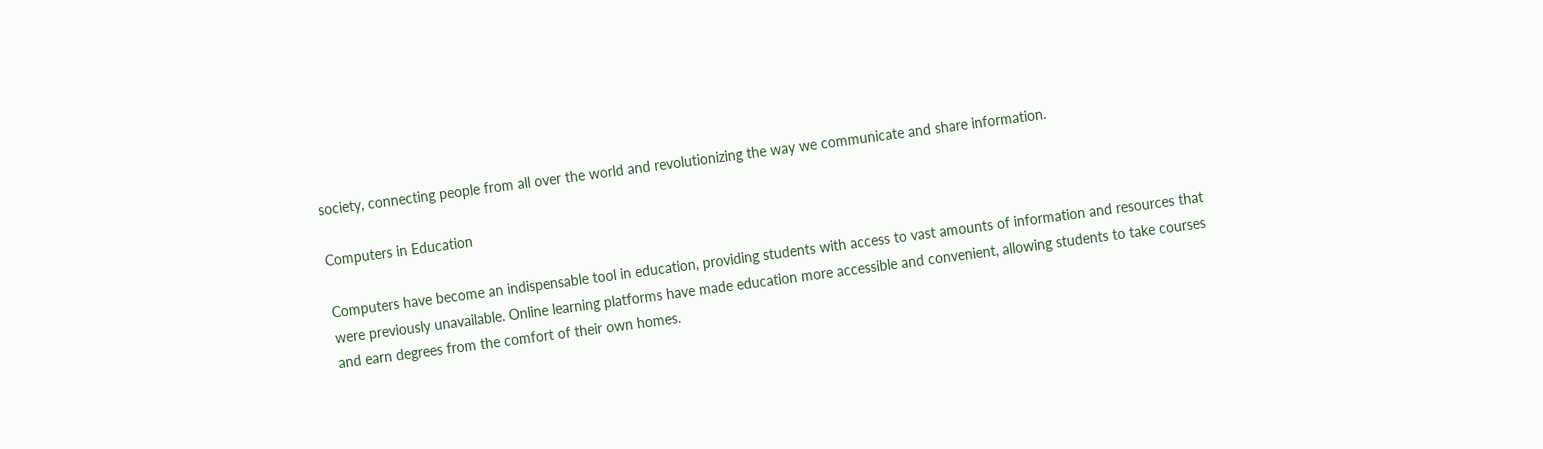society, connecting people from all over the world and revolutionizing the way we communicate and share information.

Computers in Education

Computers have become an indispensable tool in education, providing students with access to vast amounts of information and resources that were previously unavailable. Online learning platforms have made education more accessible and convenient, allowing students to take courses and earn degrees from the comfort of their own homes.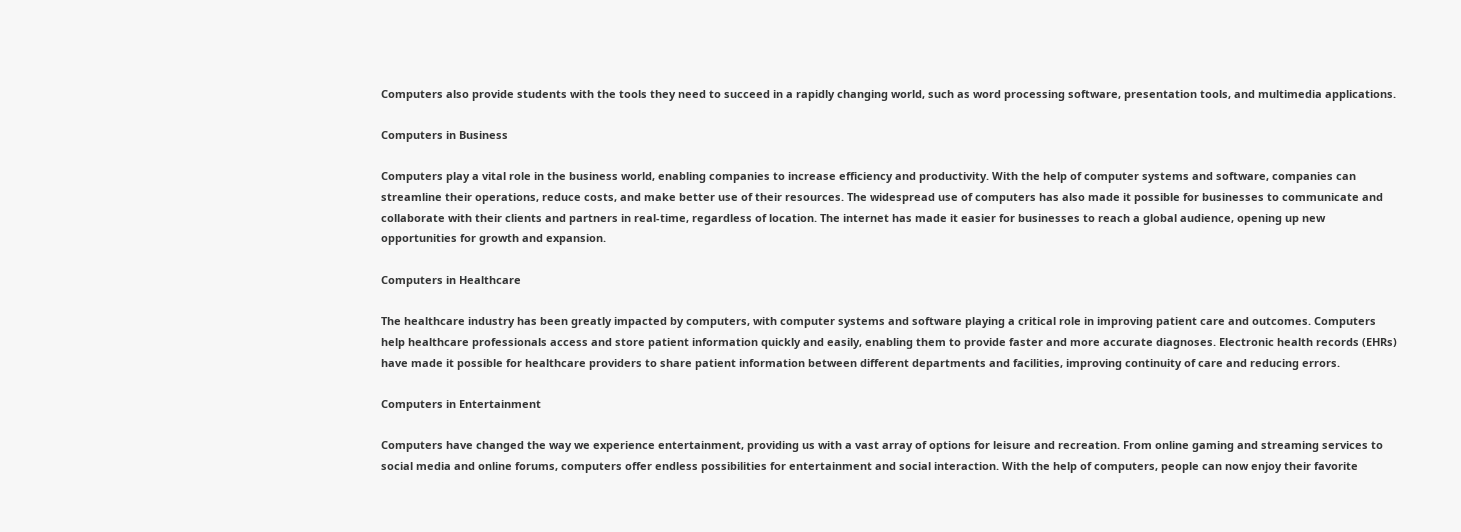Computers also provide students with the tools they need to succeed in a rapidly changing world, such as word processing software, presentation tools, and multimedia applications.

Computers in Business

Computers play a vital role in the business world, enabling companies to increase efficiency and productivity. With the help of computer systems and software, companies can streamline their operations, reduce costs, and make better use of their resources. The widespread use of computers has also made it possible for businesses to communicate and collaborate with their clients and partners in real-time, regardless of location. The internet has made it easier for businesses to reach a global audience, opening up new opportunities for growth and expansion.

Computers in Healthcare

The healthcare industry has been greatly impacted by computers, with computer systems and software playing a critical role in improving patient care and outcomes. Computers help healthcare professionals access and store patient information quickly and easily, enabling them to provide faster and more accurate diagnoses. Electronic health records (EHRs) have made it possible for healthcare providers to share patient information between different departments and facilities, improving continuity of care and reducing errors.

Computers in Entertainment

Computers have changed the way we experience entertainment, providing us with a vast array of options for leisure and recreation. From online gaming and streaming services to social media and online forums, computers offer endless possibilities for entertainment and social interaction. With the help of computers, people can now enjoy their favorite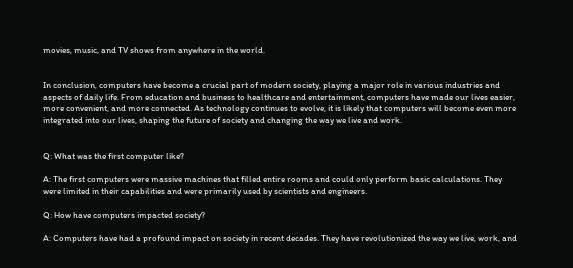movies, music, and TV shows from anywhere in the world.


In conclusion, computers have become a crucial part of modern society, playing a major role in various industries and aspects of daily life. From education and business to healthcare and entertainment, computers have made our lives easier, more convenient, and more connected. As technology continues to evolve, it is likely that computers will become even more integrated into our lives, shaping the future of society and changing the way we live and work.


Q: What was the first computer like?

A: The first computers were massive machines that filled entire rooms and could only perform basic calculations. They were limited in their capabilities and were primarily used by scientists and engineers.

Q: How have computers impacted society?

A: Computers have had a profound impact on society in recent decades. They have revolutionized the way we live, work, and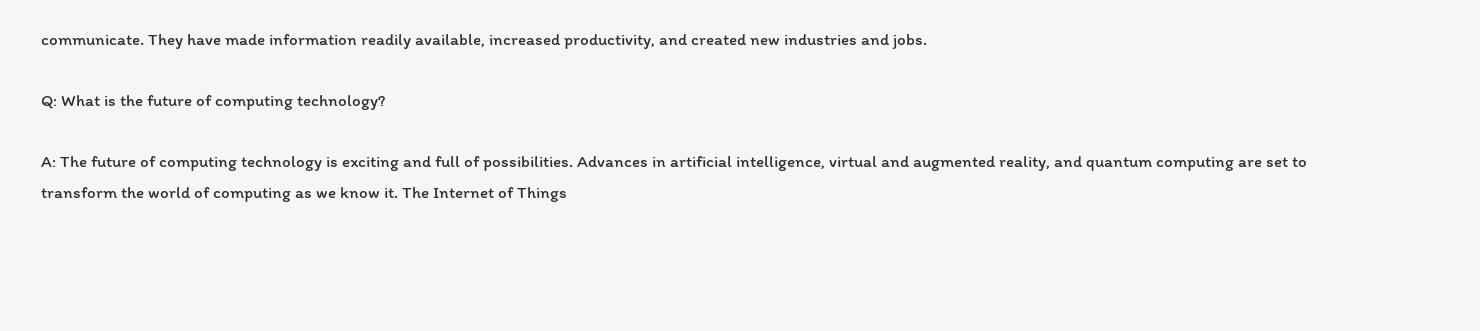communicate. They have made information readily available, increased productivity, and created new industries and jobs.

Q: What is the future of computing technology?

A: The future of computing technology is exciting and full of possibilities. Advances in artificial intelligence, virtual and augmented reality, and quantum computing are set to transform the world of computing as we know it. The Internet of Things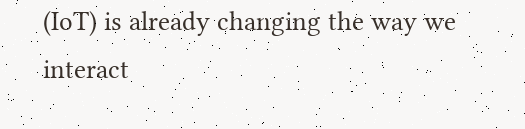(IoT) is already changing the way we interact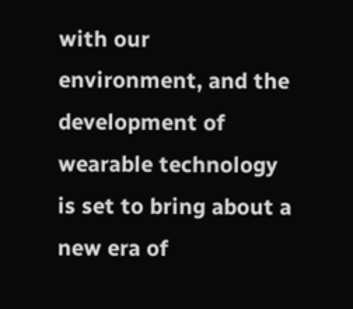with our environment, and the development of wearable technology is set to bring about a new era of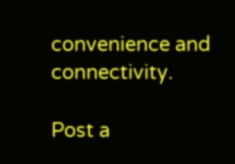convenience and connectivity.

Post a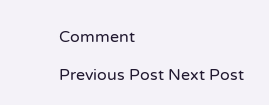Comment

Previous Post Next Post